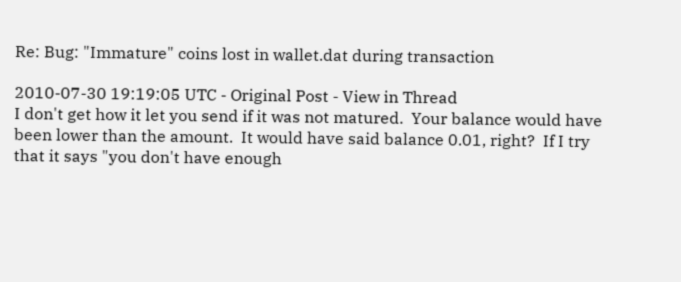Re: Bug: "Immature" coins lost in wallet.dat during transaction

2010-07-30 19:19:05 UTC - Original Post - View in Thread
I don't get how it let you send if it was not matured.  Your balance would have been lower than the amount.  It would have said balance 0.01, right?  If I try that it says "you don't have enough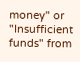money" or "Insufficient funds" from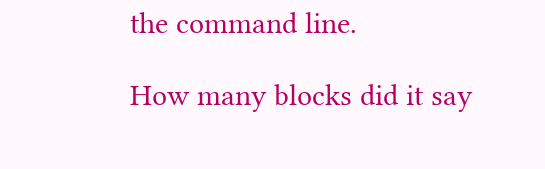the command line.

How many blocks did it say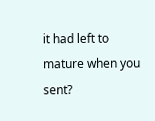it had left to mature when you sent?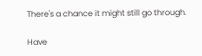There's a chance it might still go through.

Have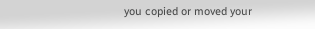you copied or moved your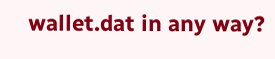wallet.dat in any way?